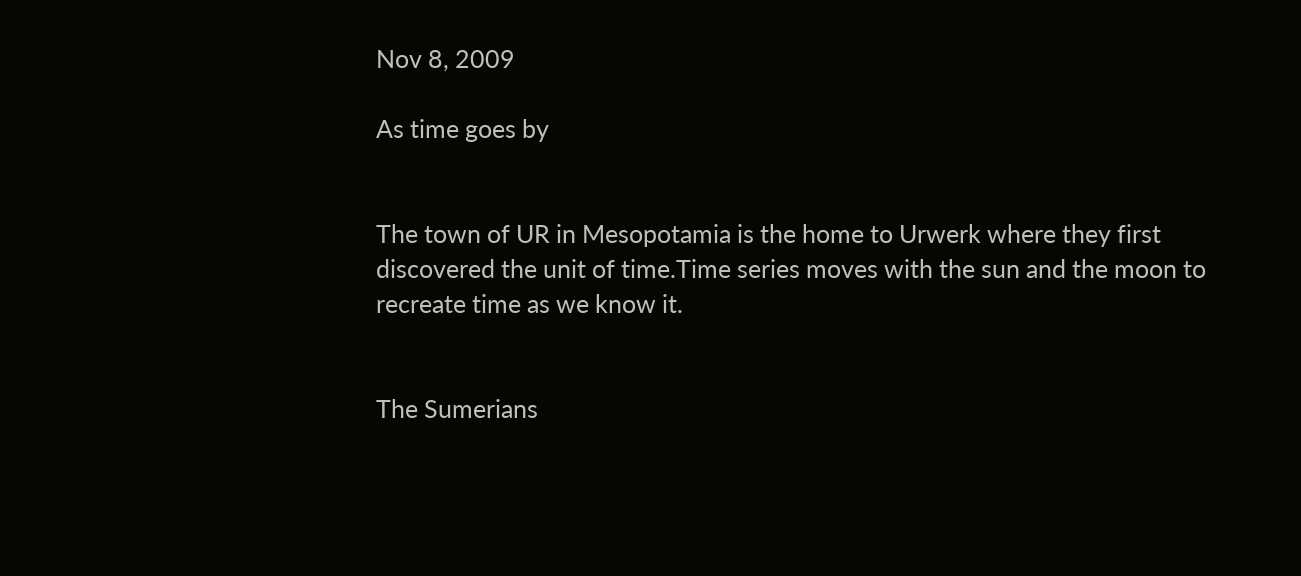Nov 8, 2009

As time goes by


The town of UR in Mesopotamia is the home to Urwerk where they first discovered the unit of time.Time series moves with the sun and the moon to recreate time as we know it.


The Sumerians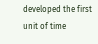developed the first unit of time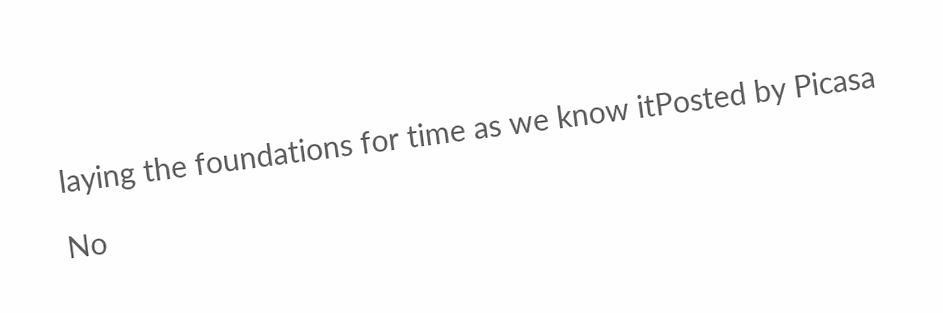laying the foundations for time as we know itPosted by Picasa

No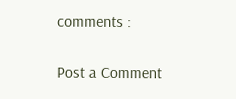comments :

Post a Comment